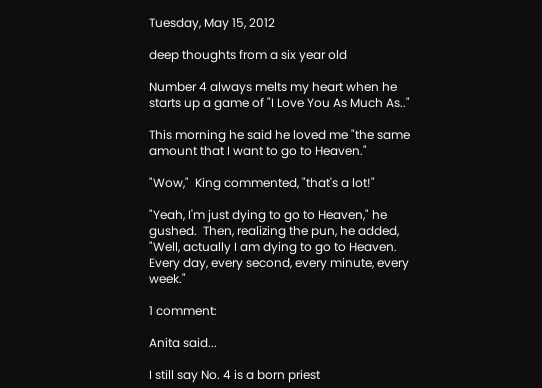Tuesday, May 15, 2012

deep thoughts from a six year old

Number 4 always melts my heart when he starts up a game of "I Love You As Much As.."

This morning he said he loved me "the same amount that I want to go to Heaven."

"Wow,"  King commented, "that's a lot!"

"Yeah, I'm just dying to go to Heaven," he gushed.  Then, realizing the pun, he added,
"Well, actually I am dying to go to Heaven.  Every day, every second, every minute, every week."

1 comment:

Anita said...

I still say No. 4 is a born priest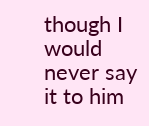though I would never say it to him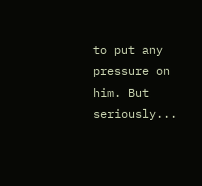to put any pressure on him. But seriously...